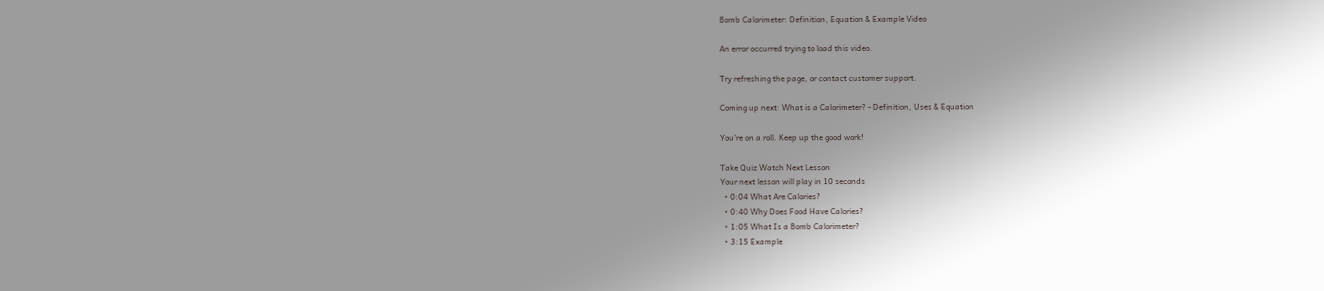Bomb Calorimeter: Definition, Equation & Example Video

An error occurred trying to load this video.

Try refreshing the page, or contact customer support.

Coming up next: What is a Calorimeter? - Definition, Uses & Equation

You're on a roll. Keep up the good work!

Take Quiz Watch Next Lesson
Your next lesson will play in 10 seconds
  • 0:04 What Are Calories?
  • 0:40 Why Does Food Have Calories?
  • 1:05 What Is a Bomb Calorimeter?
  • 3:15 Example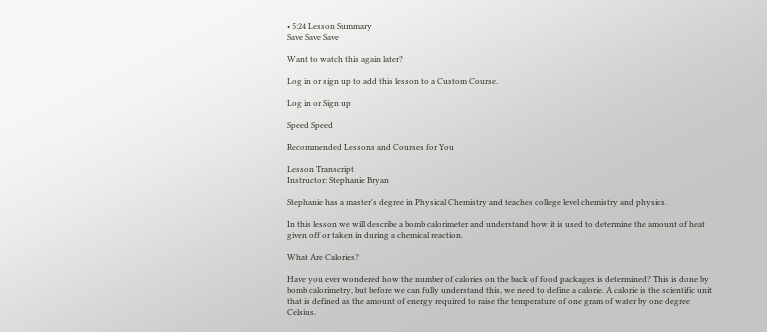• 5:24 Lesson Summary
Save Save Save

Want to watch this again later?

Log in or sign up to add this lesson to a Custom Course.

Log in or Sign up

Speed Speed

Recommended Lessons and Courses for You

Lesson Transcript
Instructor: Stephanie Bryan

Stephanie has a master's degree in Physical Chemistry and teaches college level chemistry and physics.

In this lesson we will describe a bomb calorimeter and understand how it is used to determine the amount of heat given off or taken in during a chemical reaction.

What Are Calories?

Have you ever wondered how the number of calories on the back of food packages is determined? This is done by bomb calorimetry, but before we can fully understand this, we need to define a calorie. A calorie is the scientific unit that is defined as the amount of energy required to raise the temperature of one gram of water by one degree Celsius.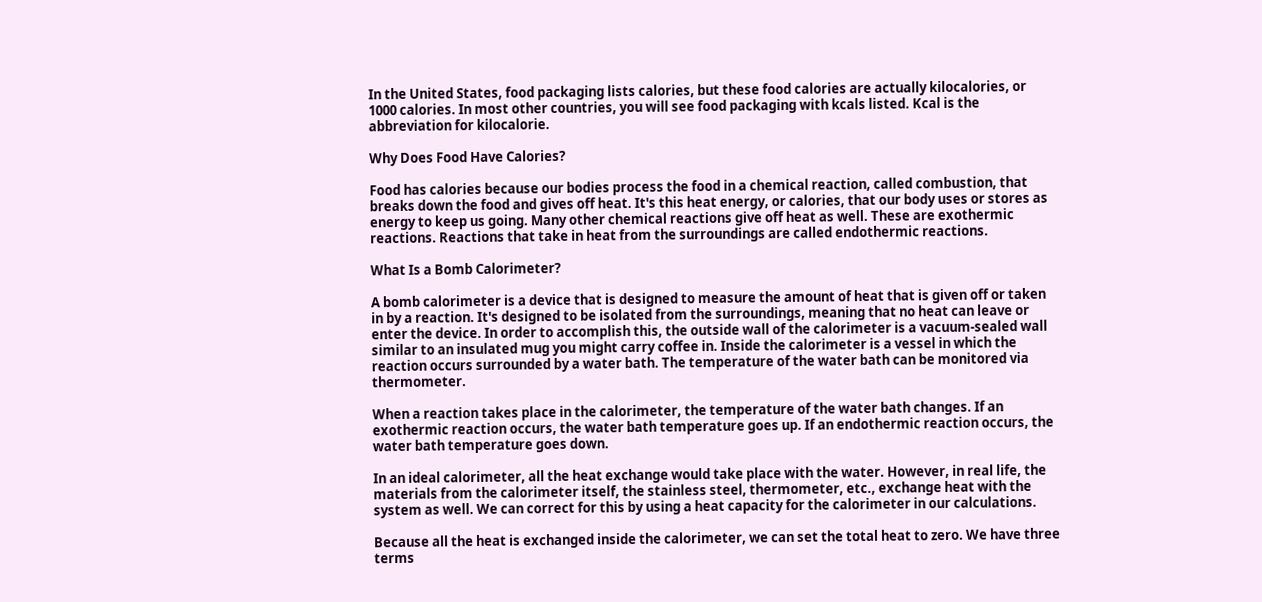In the United States, food packaging lists calories, but these food calories are actually kilocalories, or 1000 calories. In most other countries, you will see food packaging with kcals listed. Kcal is the abbreviation for kilocalorie.

Why Does Food Have Calories?

Food has calories because our bodies process the food in a chemical reaction, called combustion, that breaks down the food and gives off heat. It's this heat energy, or calories, that our body uses or stores as energy to keep us going. Many other chemical reactions give off heat as well. These are exothermic reactions. Reactions that take in heat from the surroundings are called endothermic reactions.

What Is a Bomb Calorimeter?

A bomb calorimeter is a device that is designed to measure the amount of heat that is given off or taken in by a reaction. It's designed to be isolated from the surroundings, meaning that no heat can leave or enter the device. In order to accomplish this, the outside wall of the calorimeter is a vacuum-sealed wall similar to an insulated mug you might carry coffee in. Inside the calorimeter is a vessel in which the reaction occurs surrounded by a water bath. The temperature of the water bath can be monitored via thermometer.

When a reaction takes place in the calorimeter, the temperature of the water bath changes. If an exothermic reaction occurs, the water bath temperature goes up. If an endothermic reaction occurs, the water bath temperature goes down.

In an ideal calorimeter, all the heat exchange would take place with the water. However, in real life, the materials from the calorimeter itself, the stainless steel, thermometer, etc., exchange heat with the system as well. We can correct for this by using a heat capacity for the calorimeter in our calculations.

Because all the heat is exchanged inside the calorimeter, we can set the total heat to zero. We have three terms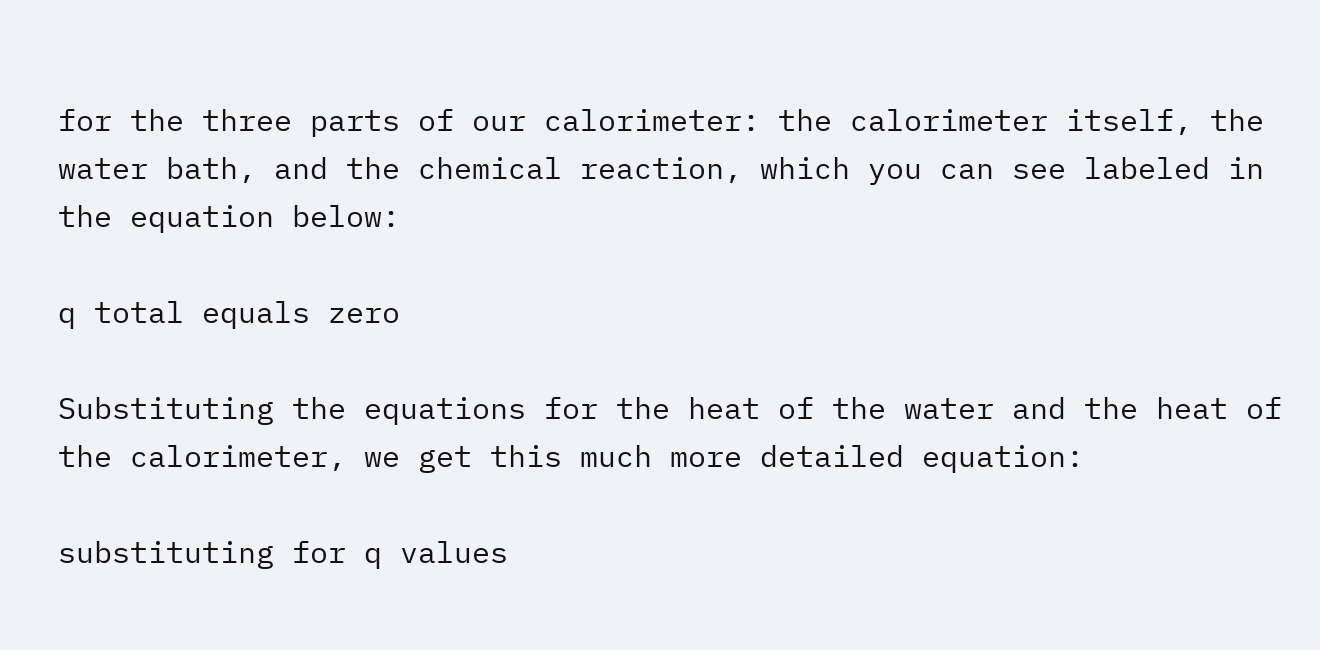for the three parts of our calorimeter: the calorimeter itself, the water bath, and the chemical reaction, which you can see labeled in the equation below:

q total equals zero

Substituting the equations for the heat of the water and the heat of the calorimeter, we get this much more detailed equation:

substituting for q values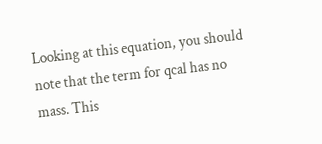Looking at this equation, you should note that the term for qcal has no mass. This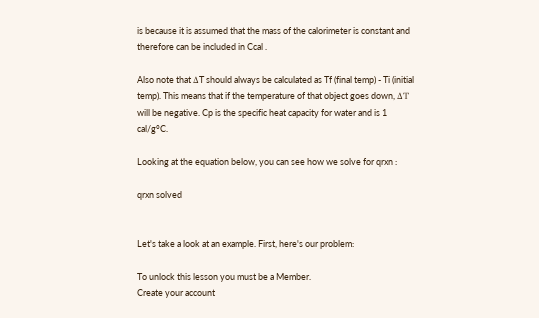is because it is assumed that the mass of the calorimeter is constant and therefore can be included in Ccal .

Also note that ΔT should always be calculated as Tf (final temp) - Ti (initial temp). This means that if the temperature of that object goes down, ΔT will be negative. Cp is the specific heat capacity for water and is 1 cal/g°C.

Looking at the equation below, you can see how we solve for qrxn :

qrxn solved


Let's take a look at an example. First, here's our problem:

To unlock this lesson you must be a Member.
Create your account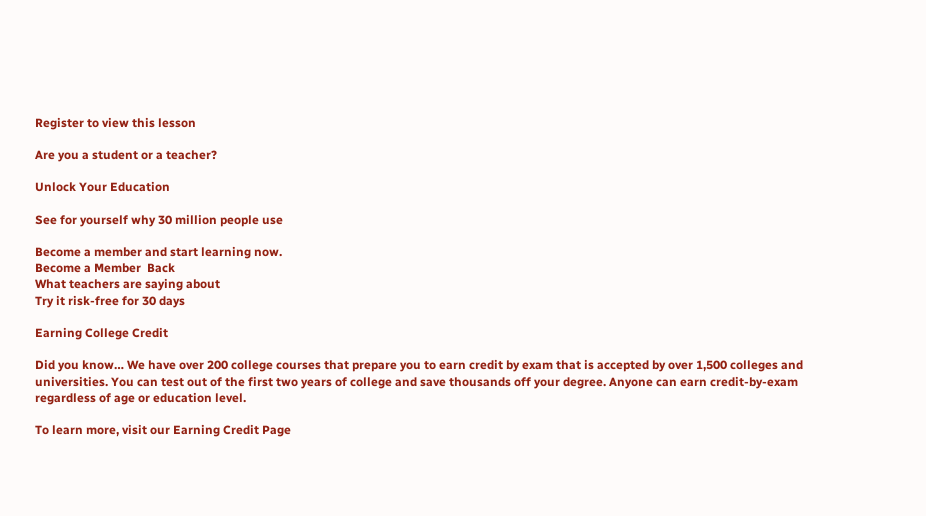Register to view this lesson

Are you a student or a teacher?

Unlock Your Education

See for yourself why 30 million people use

Become a member and start learning now.
Become a Member  Back
What teachers are saying about
Try it risk-free for 30 days

Earning College Credit

Did you know… We have over 200 college courses that prepare you to earn credit by exam that is accepted by over 1,500 colleges and universities. You can test out of the first two years of college and save thousands off your degree. Anyone can earn credit-by-exam regardless of age or education level.

To learn more, visit our Earning Credit Page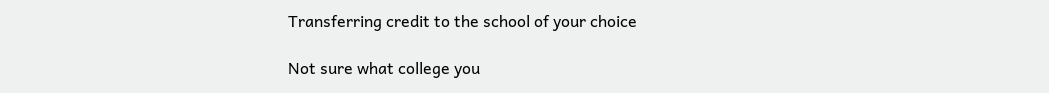Transferring credit to the school of your choice

Not sure what college you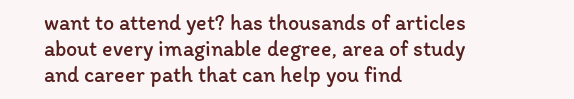want to attend yet? has thousands of articles about every imaginable degree, area of study and career path that can help you find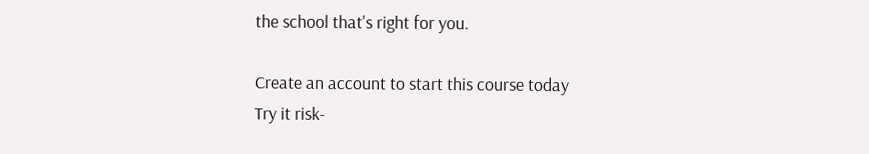the school that's right for you.

Create an account to start this course today
Try it risk-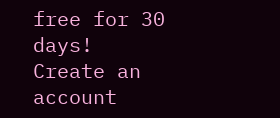free for 30 days!
Create an account